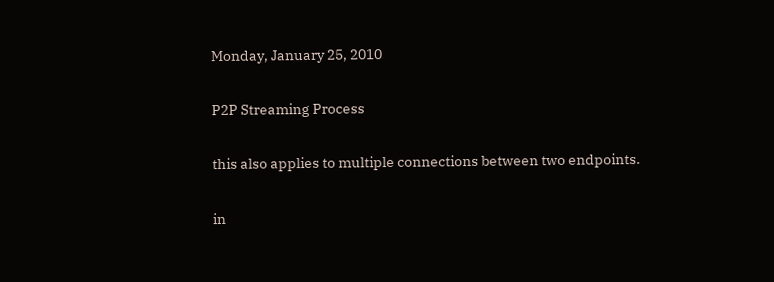Monday, January 25, 2010

P2P Streaming Process

this also applies to multiple connections between two endpoints.

in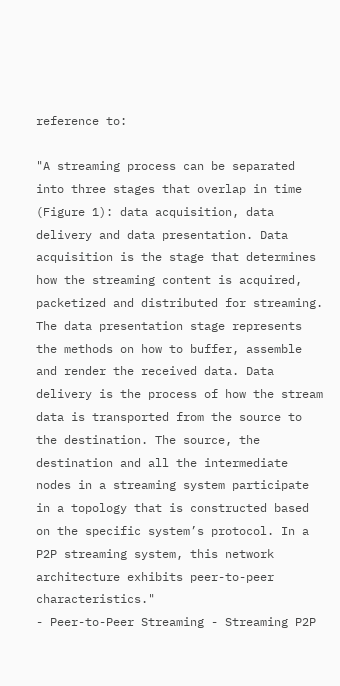reference to:

"A streaming process can be separated into three stages that overlap in time (Figure 1): data acquisition, data delivery and data presentation. Data acquisition is the stage that determines how the streaming content is acquired, packetized and distributed for streaming. The data presentation stage represents the methods on how to buffer, assemble and render the received data. Data delivery is the process of how the stream data is transported from the source to the destination. The source, the destination and all the intermediate nodes in a streaming system participate in a topology that is constructed based on the specific system’s protocol. In a P2P streaming system, this network architecture exhibits peer-to-peer characteristics."
- Peer-to-Peer Streaming - Streaming P2P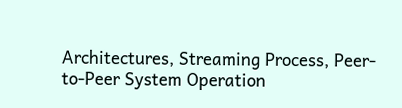Architectures, Streaming Process, Peer-to-Peer System Operation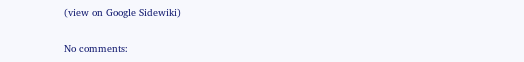(view on Google Sidewiki)

No comments: